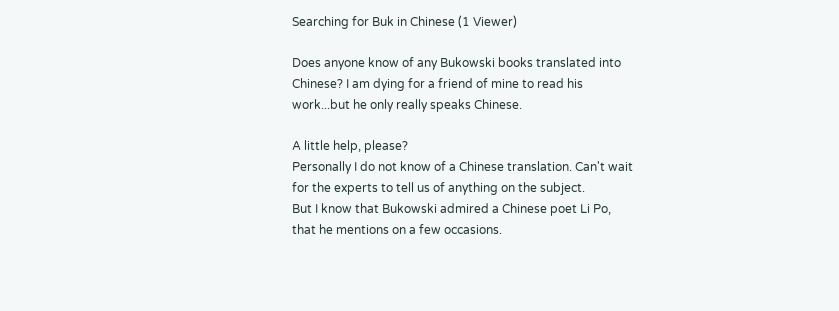Searching for Buk in Chinese (1 Viewer)

Does anyone know of any Bukowski books translated into Chinese? I am dying for a friend of mine to read his work...but he only really speaks Chinese.

A little help, please?
Personally I do not know of a Chinese translation. Can't wait for the experts to tell us of anything on the subject.
But I know that Bukowski admired a Chinese poet Li Po, that he mentions on a few occasions.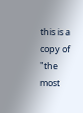this is a copy of "the most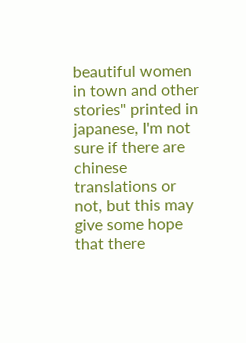beautiful women in town and other stories" printed in japanese, I'm not sure if there are chinese translations or not, but this may give some hope that there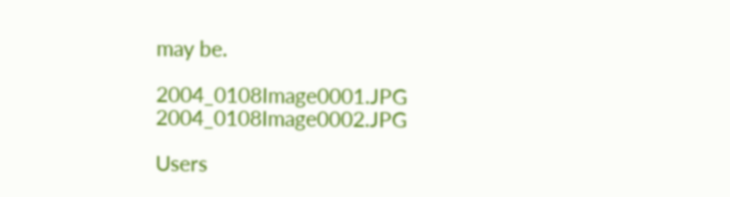may be.

2004_0108Image0001.JPG 2004_0108Image0002.JPG

Users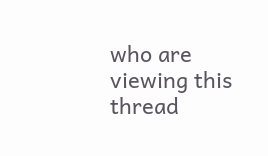who are viewing this thread